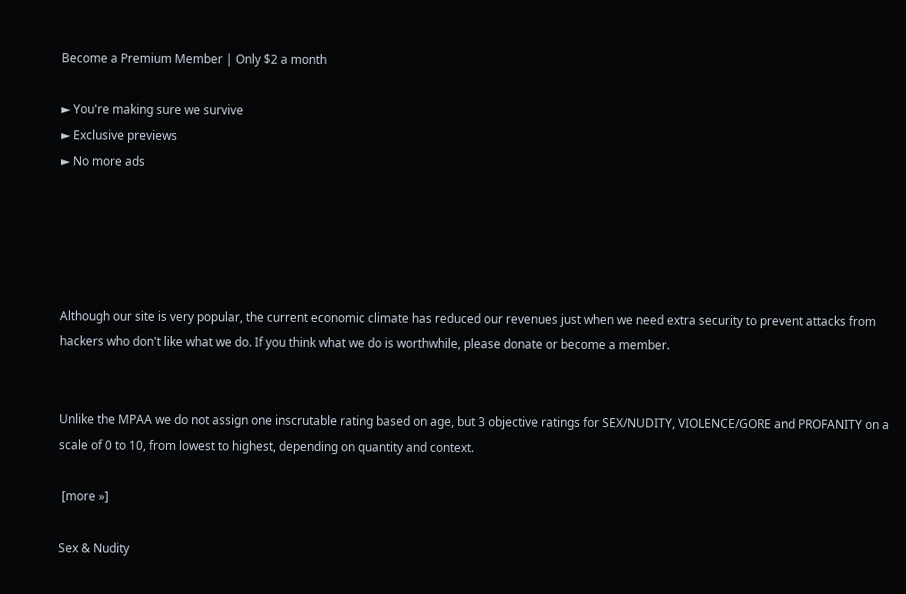Become a Premium Member | Only $2 a month

► You're making sure we survive
► Exclusive previews
► No more ads





Although our site is very popular, the current economic climate has reduced our revenues just when we need extra security to prevent attacks from hackers who don't like what we do. If you think what we do is worthwhile, please donate or become a member.


Unlike the MPAA we do not assign one inscrutable rating based on age, but 3 objective ratings for SEX/NUDITY, VIOLENCE/GORE and PROFANITY on a scale of 0 to 10, from lowest to highest, depending on quantity and context.

 [more »]

Sex & Nudity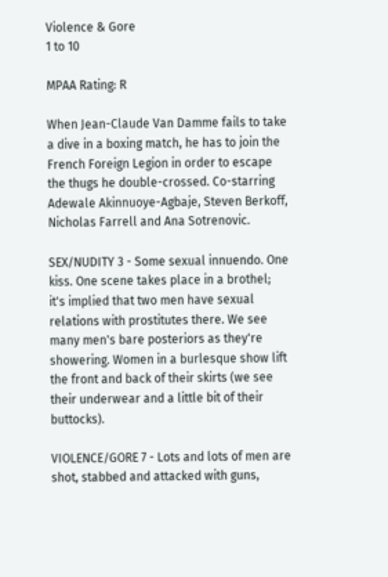Violence & Gore
1 to 10

MPAA Rating: R

When Jean-Claude Van Damme fails to take a dive in a boxing match, he has to join the French Foreign Legion in order to escape the thugs he double-crossed. Co-starring Adewale Akinnuoye-Agbaje, Steven Berkoff, Nicholas Farrell and Ana Sotrenovic.

SEX/NUDITY 3 - Some sexual innuendo. One kiss. One scene takes place in a brothel; it's implied that two men have sexual relations with prostitutes there. We see many men's bare posteriors as they're showering. Women in a burlesque show lift the front and back of their skirts (we see their underwear and a little bit of their buttocks).

VIOLENCE/GORE 7 - Lots and lots of men are shot, stabbed and attacked with guns,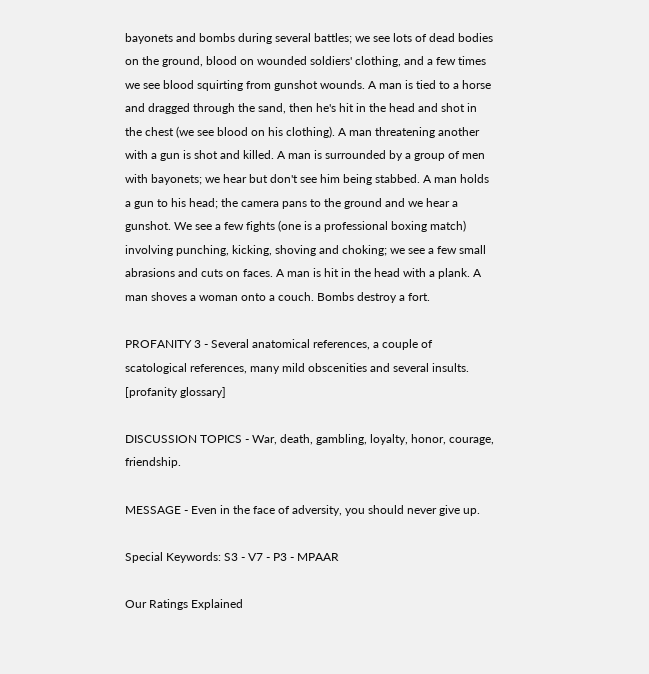bayonets and bombs during several battles; we see lots of dead bodies on the ground, blood on wounded soldiers' clothing, and a few times we see blood squirting from gunshot wounds. A man is tied to a horse and dragged through the sand, then he's hit in the head and shot in the chest (we see blood on his clothing). A man threatening another with a gun is shot and killed. A man is surrounded by a group of men with bayonets; we hear but don't see him being stabbed. A man holds a gun to his head; the camera pans to the ground and we hear a gunshot. We see a few fights (one is a professional boxing match) involving punching, kicking, shoving and choking; we see a few small abrasions and cuts on faces. A man is hit in the head with a plank. A man shoves a woman onto a couch. Bombs destroy a fort.

PROFANITY 3 - Several anatomical references, a couple of scatological references, many mild obscenities and several insults. [profanity glossary]

DISCUSSION TOPICS - War, death, gambling, loyalty, honor, courage, friendship.

MESSAGE - Even in the face of adversity, you should never give up.

Special Keywords: S3 - V7 - P3 - MPAAR

Our Ratings Explained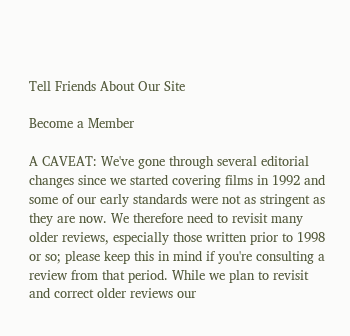Tell Friends About Our Site

Become a Member

A CAVEAT: We've gone through several editorial changes since we started covering films in 1992 and some of our early standards were not as stringent as they are now. We therefore need to revisit many older reviews, especially those written prior to 1998 or so; please keep this in mind if you're consulting a review from that period. While we plan to revisit and correct older reviews our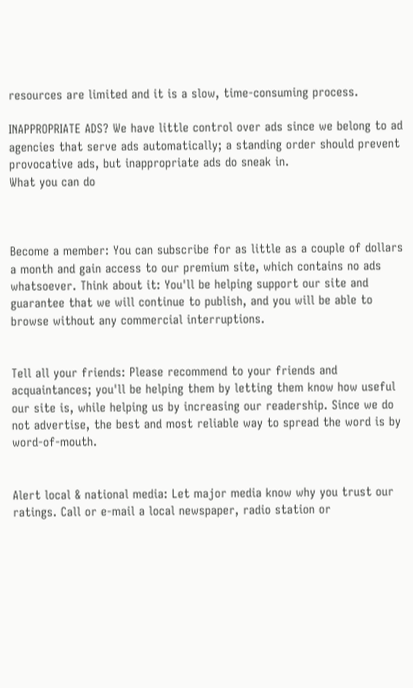resources are limited and it is a slow, time-consuming process.

INAPPROPRIATE ADS? We have little control over ads since we belong to ad agencies that serve ads automatically; a standing order should prevent provocative ads, but inappropriate ads do sneak in.
What you can do



Become a member: You can subscribe for as little as a couple of dollars a month and gain access to our premium site, which contains no ads whatsoever. Think about it: You'll be helping support our site and guarantee that we will continue to publish, and you will be able to browse without any commercial interruptions.


Tell all your friends: Please recommend to your friends and acquaintances; you'll be helping them by letting them know how useful our site is, while helping us by increasing our readership. Since we do not advertise, the best and most reliable way to spread the word is by word-of-mouth.


Alert local & national media: Let major media know why you trust our ratings. Call or e-mail a local newspaper, radio station or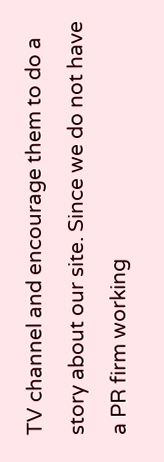TV channel and encourage them to do a story about our site. Since we do not have a PR firm working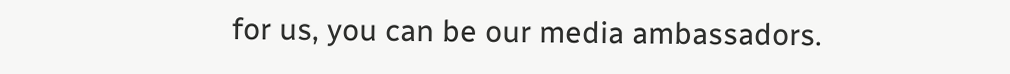for us, you can be our media ambassadors.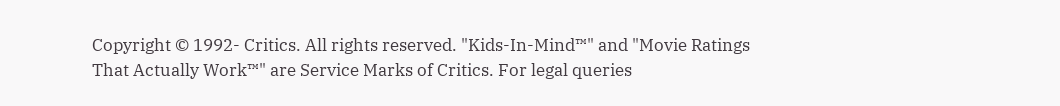Copyright © 1992- Critics. All rights reserved. "Kids-In-Mind™" and "Movie Ratings That Actually Work™" are Service Marks of Critics. For legal queries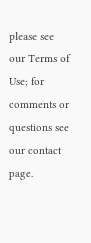please see our Terms of Use; for comments or questions see our contact page.